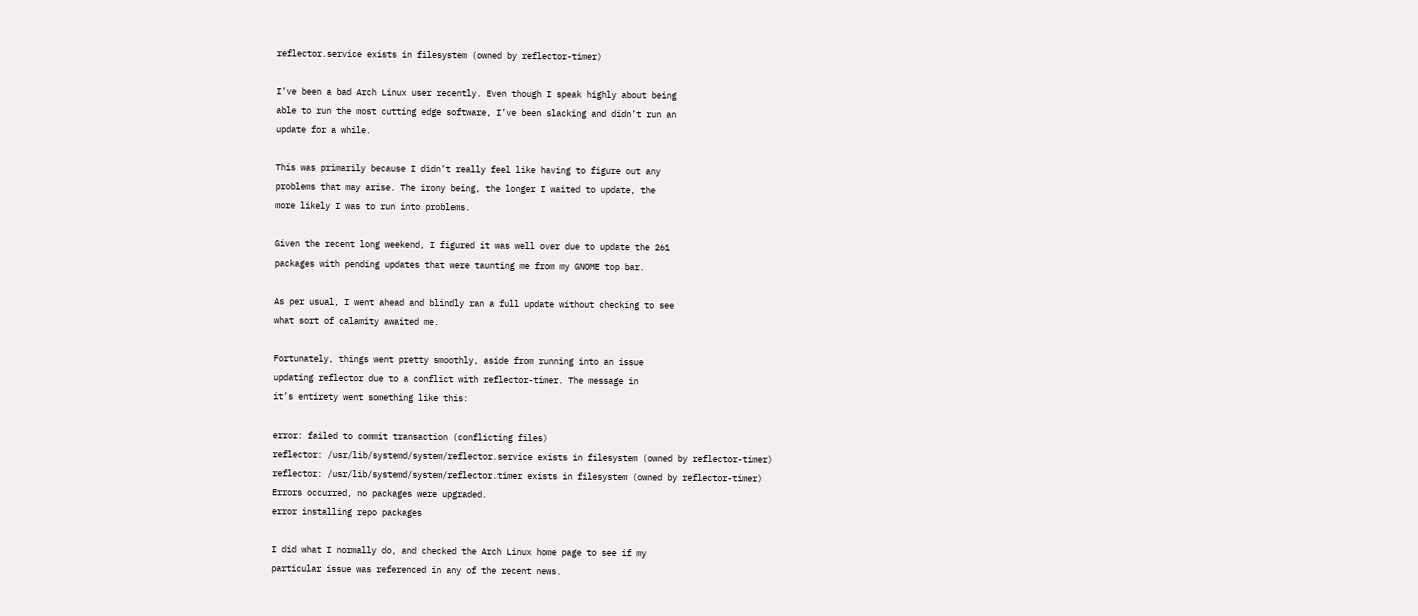reflector.service exists in filesystem (owned by reflector-timer)

I’ve been a bad Arch Linux user recently. Even though I speak highly about being
able to run the most cutting edge software, I’ve been slacking and didn’t run an
update for a while.

This was primarily because I didn’t really feel like having to figure out any
problems that may arise. The irony being, the longer I waited to update, the
more likely I was to run into problems.

Given the recent long weekend, I figured it was well over due to update the 261
packages with pending updates that were taunting me from my GNOME top bar.

As per usual, I went ahead and blindly ran a full update without checking to see
what sort of calamity awaited me.

Fortunately, things went pretty smoothly, aside from running into an issue
updating reflector due to a conflict with reflector-timer. The message in
it’s entirety went something like this:

error: failed to commit transaction (conflicting files)
reflector: /usr/lib/systemd/system/reflector.service exists in filesystem (owned by reflector-timer)
reflector: /usr/lib/systemd/system/reflector.timer exists in filesystem (owned by reflector-timer)
Errors occurred, no packages were upgraded.
error installing repo packages

I did what I normally do, and checked the Arch Linux home page to see if my
particular issue was referenced in any of the recent news.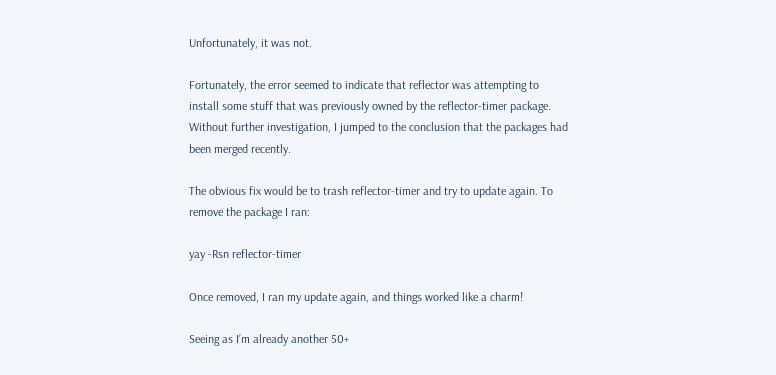Unfortunately, it was not.

Fortunately, the error seemed to indicate that reflector was attempting to
install some stuff that was previously owned by the reflector-timer package.
Without further investigation, I jumped to the conclusion that the packages had
been merged recently.

The obvious fix would be to trash reflector-timer and try to update again. To
remove the package I ran:

yay -Rsn reflector-timer

Once removed, I ran my update again, and things worked like a charm!

Seeing as I’m already another 50+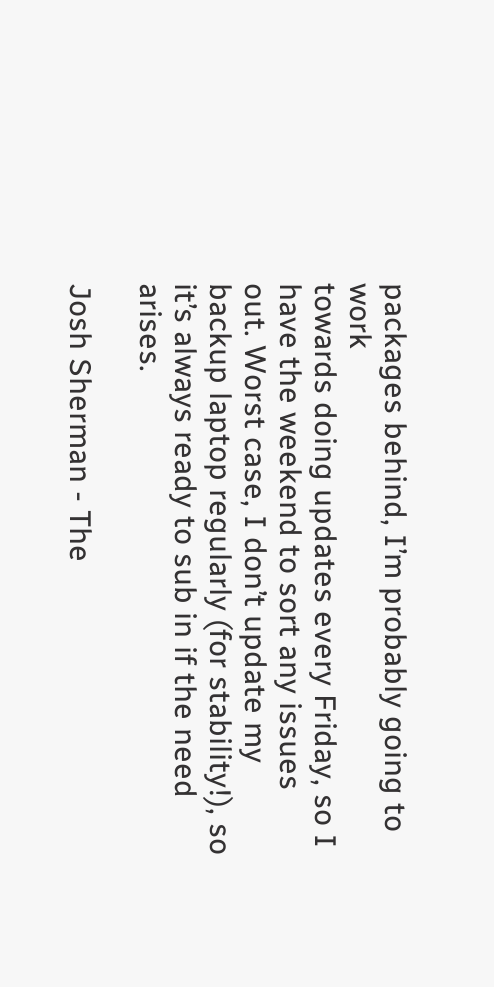packages behind, I’m probably going to work
towards doing updates every Friday, so I have the weekend to sort any issues
out. Worst case, I don’t update my backup laptop regularly (for stability!), so
it’s always ready to sub in if the need arises.

Josh Sherman - The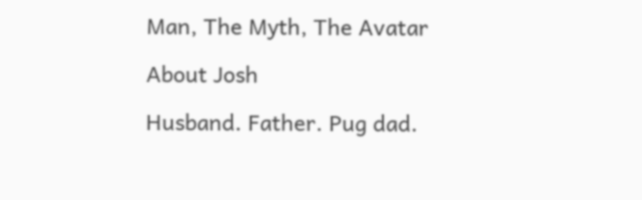Man, The Myth, The Avatar

About Josh

Husband. Father. Pug dad.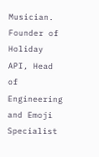Musician. Founder of Holiday API, Head of Engineering and Emoji Specialist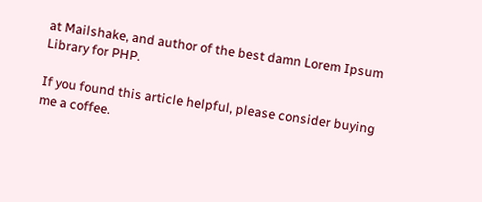at Mailshake, and author of the best damn Lorem Ipsum Library for PHP.

If you found this article helpful, please consider buying me a coffee.